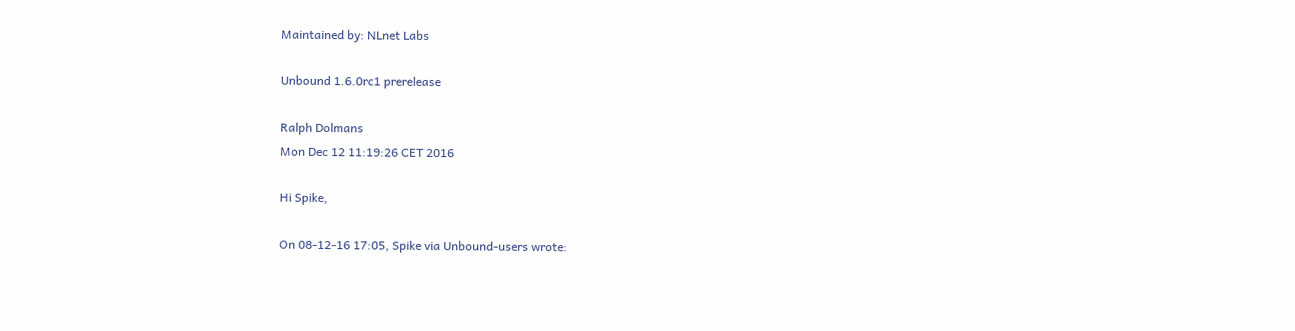Maintained by: NLnet Labs

Unbound 1.6.0rc1 prerelease

Ralph Dolmans
Mon Dec 12 11:19:26 CET 2016

Hi Spike,

On 08-12-16 17:05, Spike via Unbound-users wrote: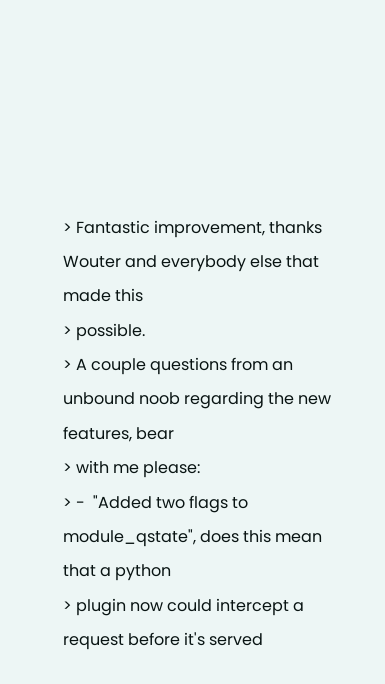> Fantastic improvement, thanks Wouter and everybody else that made this
> possible.
> A couple questions from an unbound noob regarding the new features, bear
> with me please:
> -  "Added two flags to module_qstate", does this mean that a python
> plugin now could intercept a request before it's served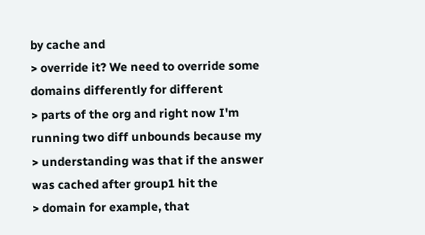by cache and
> override it? We need to override some domains differently for different
> parts of the org and right now I'm running two diff unbounds because my
> understanding was that if the answer was cached after group1 hit the
> domain for example, that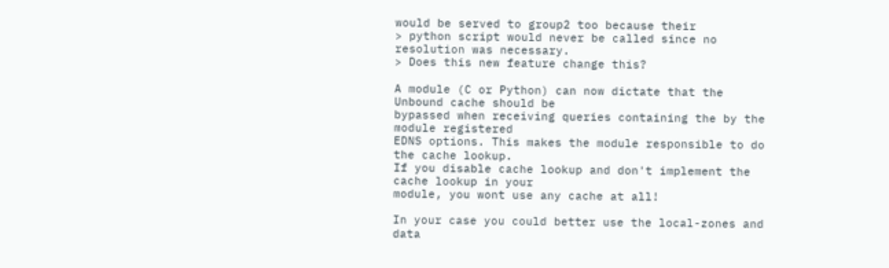would be served to group2 too because their
> python script would never be called since no resolution was necessary.
> Does this new feature change this?

A module (C or Python) can now dictate that the Unbound cache should be
bypassed when receiving queries containing the by the module registered
EDNS options. This makes the module responsible to do the cache lookup.
If you disable cache lookup and don't implement the cache lookup in your
module, you wont use any cache at all!

In your case you could better use the local-zones and data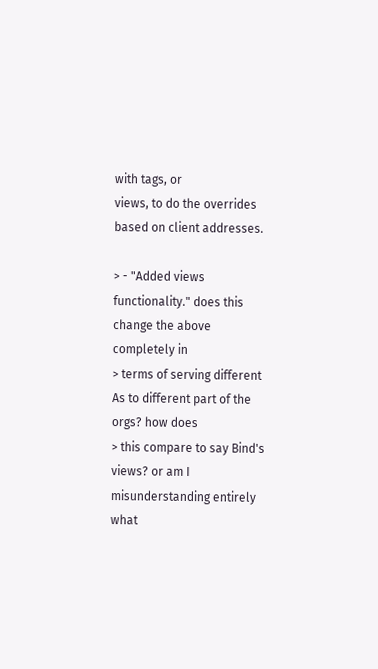with tags, or
views, to do the overrides based on client addresses.

> - "Added views functionality." does this change the above completely in
> terms of serving different As to different part of the orgs? how does
> this compare to say Bind's views? or am I misunderstanding entirely what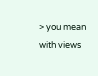> you mean with views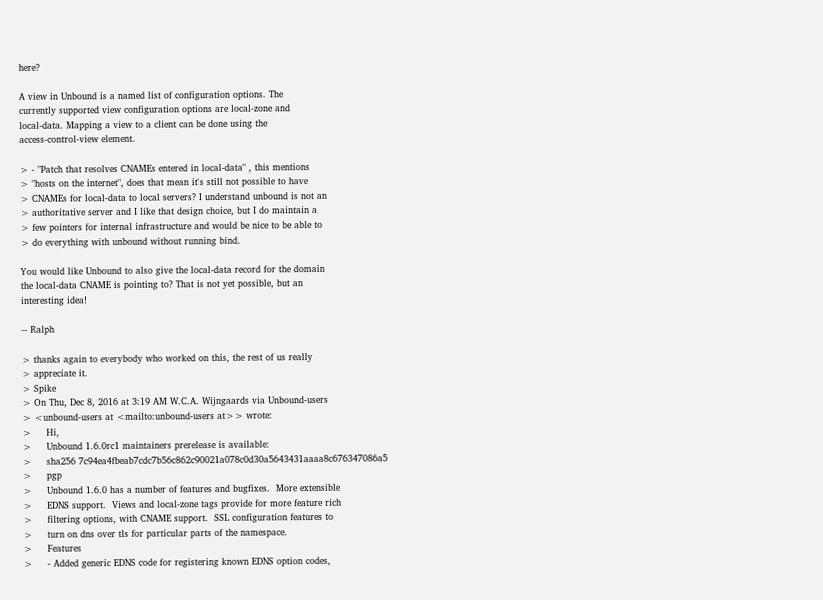here?

A view in Unbound is a named list of configuration options. The
currently supported view configuration options are local-zone and
local-data. Mapping a view to a client can be done using the
access-control-view element.

> - "Patch that resolves CNAMEs entered in local-data" , this mentions
> "hosts on the internet", does that mean it's still not possible to have
> CNAMEs for local-data to local servers? I understand unbound is not an
> authoritative server and I like that design choice, but I do maintain a
> few pointers for internal infrastructure and would be nice to be able to
> do everything with unbound without running bind.

You would like Unbound to also give the local-data record for the domain
the local-data CNAME is pointing to? That is not yet possible, but an
interesting idea!

-- Ralph

> thanks again to everybody who worked on this, the rest of us really
> appreciate it.
> Spike
> On Thu, Dec 8, 2016 at 3:19 AM W.C.A. Wijngaards via Unbound-users
> <unbound-users at <mailto:unbound-users at>> wrote:
>     Hi,
>     Unbound 1.6.0rc1 maintainers prerelease is available:
>     sha256 7c94ea4fbeab7cdc7b56c862c90021a078c0d30a5643431aaaa8c676347086a5
>     pgp
>     Unbound 1.6.0 has a number of features and bugfixes.  More extensible
>     EDNS support.  Views and local-zone tags provide for more feature rich
>     filtering options, with CNAME support.  SSL configuration features to
>     turn on dns over tls for particular parts of the namespace.
>     Features
>     - Added generic EDNS code for registering known EDNS option codes,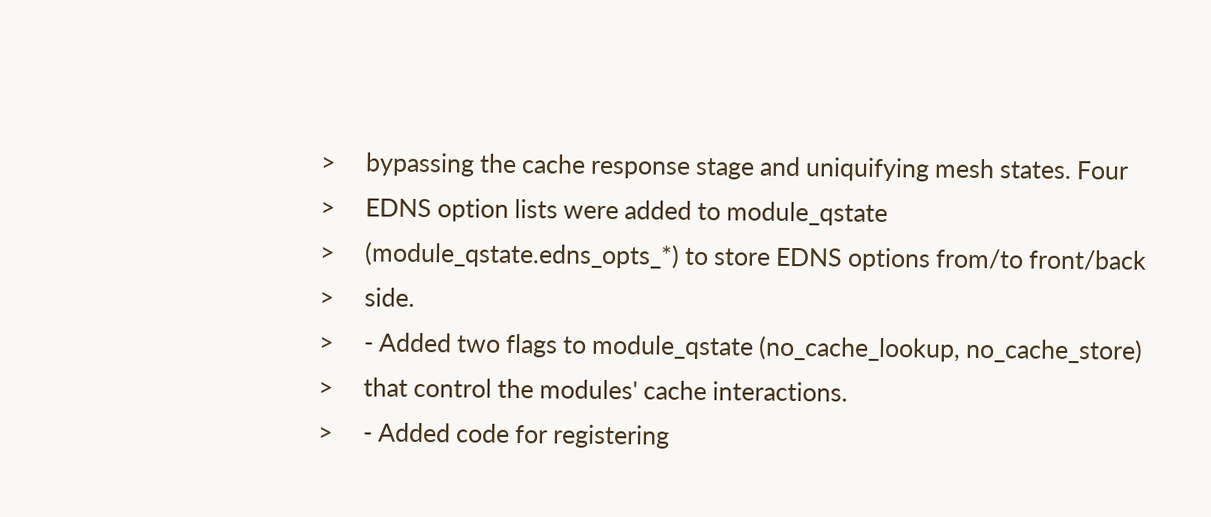>     bypassing the cache response stage and uniquifying mesh states. Four
>     EDNS option lists were added to module_qstate
>     (module_qstate.edns_opts_*) to store EDNS options from/to front/back
>     side.
>     - Added two flags to module_qstate (no_cache_lookup, no_cache_store)
>     that control the modules' cache interactions.
>     - Added code for registering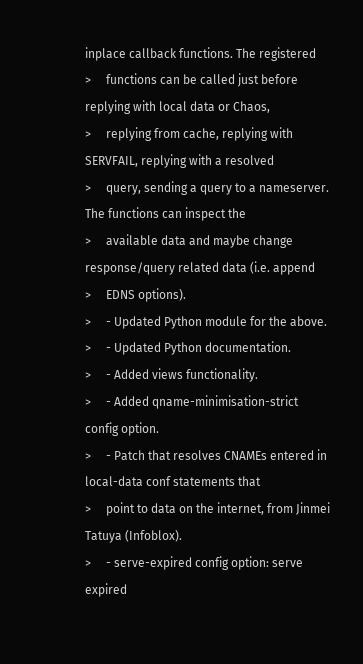inplace callback functions. The registered
>     functions can be called just before replying with local data or Chaos,
>     replying from cache, replying with SERVFAIL, replying with a resolved
>     query, sending a query to a nameserver. The functions can inspect the
>     available data and maybe change response/query related data (i.e. append
>     EDNS options).
>     - Updated Python module for the above.
>     - Updated Python documentation.
>     - Added views functionality.
>     - Added qname-minimisation-strict config option.
>     - Patch that resolves CNAMEs entered in local-data conf statements that
>     point to data on the internet, from Jinmei Tatuya (Infoblox).
>     - serve-expired config option: serve expired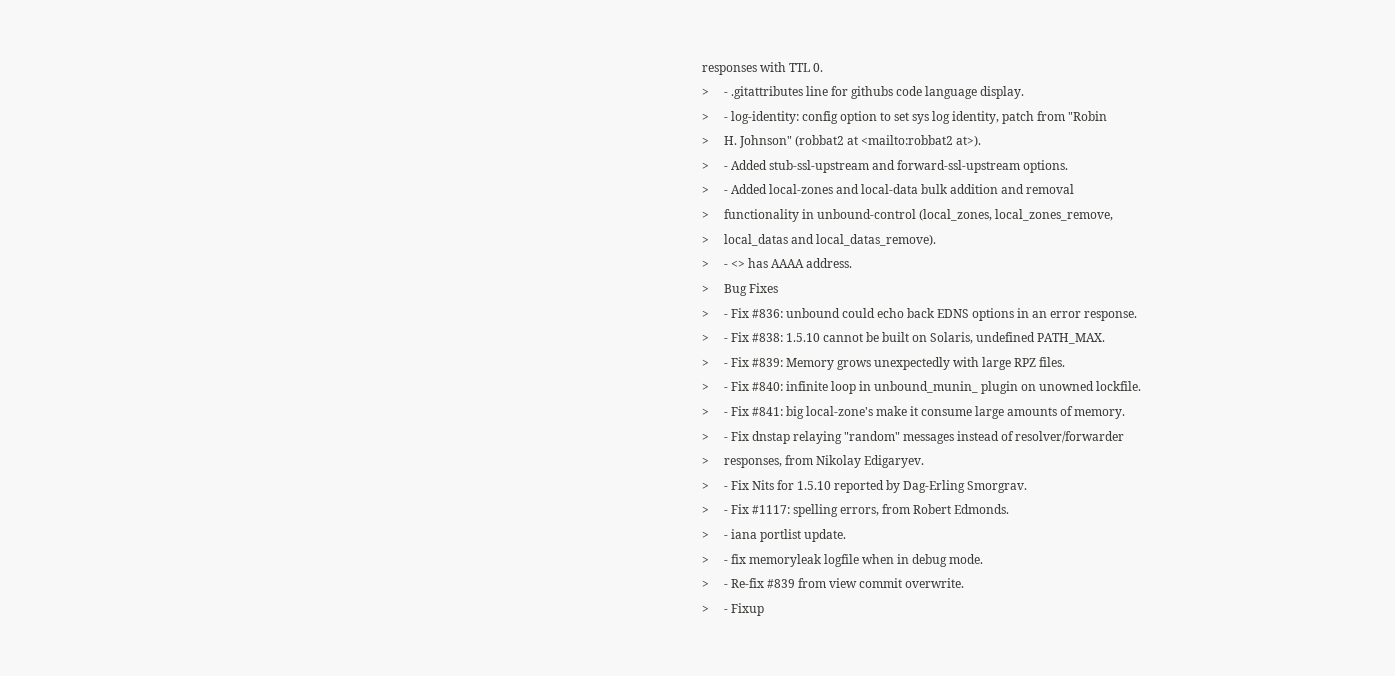responses with TTL 0.
>     - .gitattributes line for githubs code language display.
>     - log-identity: config option to set sys log identity, patch from "Robin
>     H. Johnson" (robbat2 at <mailto:robbat2 at>).
>     - Added stub-ssl-upstream and forward-ssl-upstream options.
>     - Added local-zones and local-data bulk addition and removal
>     functionality in unbound-control (local_zones, local_zones_remove,
>     local_datas and local_datas_remove).
>     - <> has AAAA address.
>     Bug Fixes
>     - Fix #836: unbound could echo back EDNS options in an error response.
>     - Fix #838: 1.5.10 cannot be built on Solaris, undefined PATH_MAX.
>     - Fix #839: Memory grows unexpectedly with large RPZ files.
>     - Fix #840: infinite loop in unbound_munin_ plugin on unowned lockfile.
>     - Fix #841: big local-zone's make it consume large amounts of memory.
>     - Fix dnstap relaying "random" messages instead of resolver/forwarder
>     responses, from Nikolay Edigaryev.
>     - Fix Nits for 1.5.10 reported by Dag-Erling Smorgrav.
>     - Fix #1117: spelling errors, from Robert Edmonds.
>     - iana portlist update.
>     - fix memoryleak logfile when in debug mode.
>     - Re-fix #839 from view commit overwrite.
>     - Fixup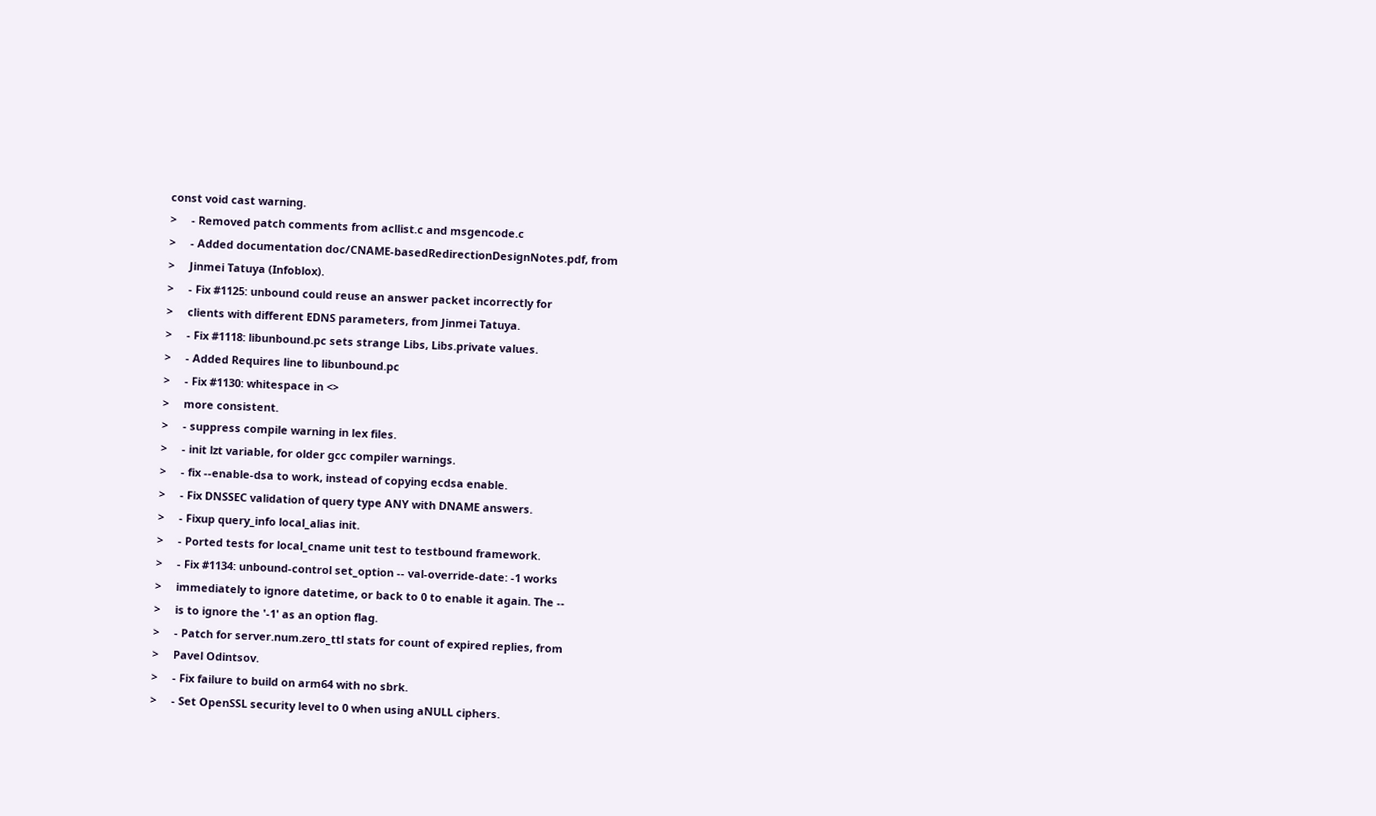const void cast warning.
>     - Removed patch comments from acllist.c and msgencode.c
>     - Added documentation doc/CNAME-basedRedirectionDesignNotes.pdf, from
>     Jinmei Tatuya (Infoblox).
>     - Fix #1125: unbound could reuse an answer packet incorrectly for
>     clients with different EDNS parameters, from Jinmei Tatuya.
>     - Fix #1118: libunbound.pc sets strange Libs, Libs.private values.
>     - Added Requires line to libunbound.pc
>     - Fix #1130: whitespace in <>
>     more consistent.
>     - suppress compile warning in lex files.
>     - init lzt variable, for older gcc compiler warnings.
>     - fix --enable-dsa to work, instead of copying ecdsa enable.
>     - Fix DNSSEC validation of query type ANY with DNAME answers.
>     - Fixup query_info local_alias init.
>     - Ported tests for local_cname unit test to testbound framework.
>     - Fix #1134: unbound-control set_option -- val-override-date: -1 works
>     immediately to ignore datetime, or back to 0 to enable it again. The --
>     is to ignore the '-1' as an option flag.
>     - Patch for server.num.zero_ttl stats for count of expired replies, from
>     Pavel Odintsov.
>     - Fix failure to build on arm64 with no sbrk.
>     - Set OpenSSL security level to 0 when using aNULL ciphers.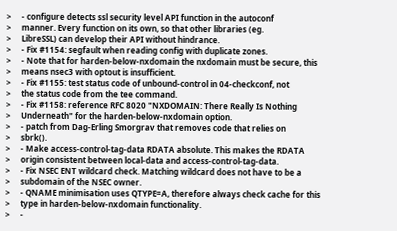>     - configure detects ssl security level API function in the autoconf
>     manner. Every function on its own, so that other libraries (eg.
>     LibreSSL) can develop their API without hindrance.
>     - Fix #1154: segfault when reading config with duplicate zones.
>     - Note that for harden-below-nxdomain the nxdomain must be secure, this
>     means nsec3 with optout is insufficient.
>     - Fix #1155: test status code of unbound-control in 04-checkconf, not
>     the status code from the tee command.
>     - Fix #1158: reference RFC 8020 "NXDOMAIN: There Really Is Nothing
>     Underneath" for the harden-below-nxdomain option.
>     - patch from Dag-Erling Smorgrav that removes code that relies on
>     sbrk().
>     - Make access-control-tag-data RDATA absolute. This makes the RDATA
>     origin consistent between local-data and access-control-tag-data.
>     - Fix NSEC ENT wildcard check. Matching wildcard does not have to be a
>     subdomain of the NSEC owner.
>     - QNAME minimisation uses QTYPE=A, therefore always check cache for this
>     type in harden-below-nxdomain functionality.
>     -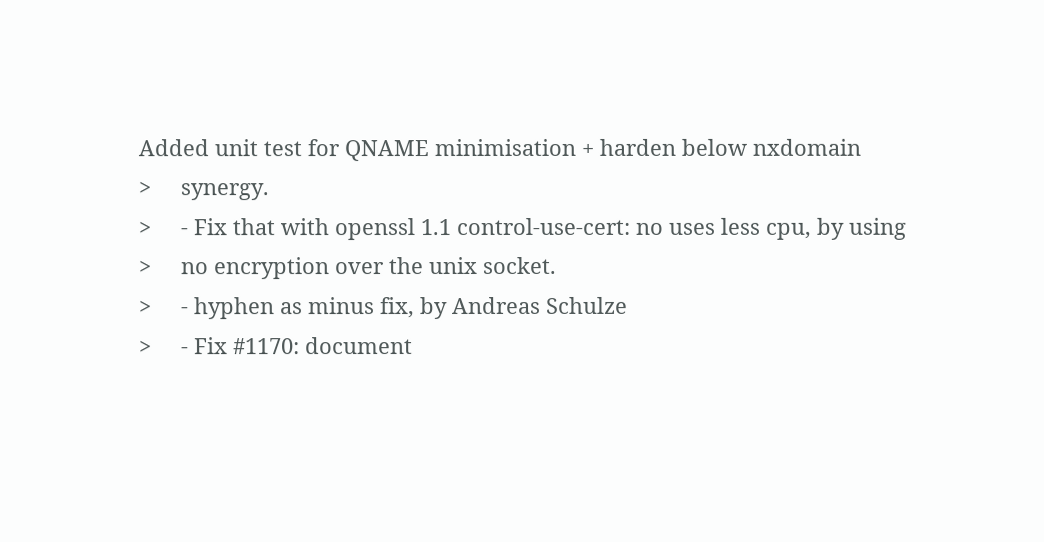Added unit test for QNAME minimisation + harden below nxdomain
>     synergy.
>     - Fix that with openssl 1.1 control-use-cert: no uses less cpu, by using
>     no encryption over the unix socket.
>     - hyphen as minus fix, by Andreas Schulze
>     - Fix #1170: document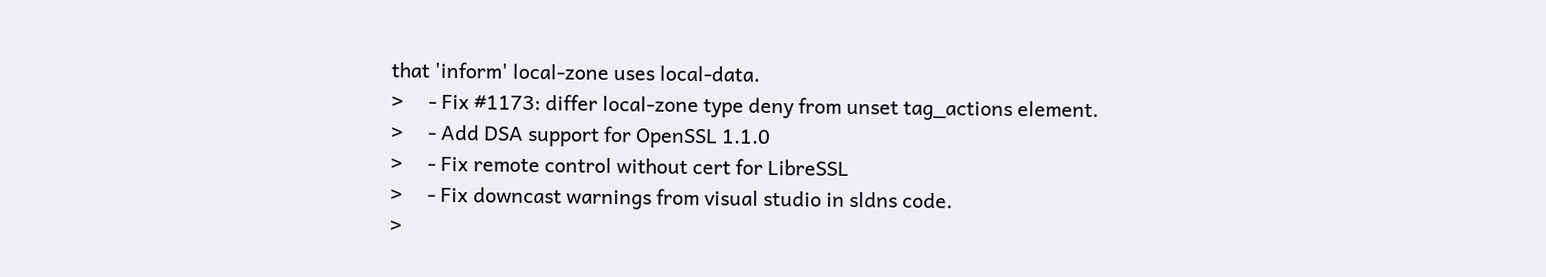that 'inform' local-zone uses local-data.
>     - Fix #1173: differ local-zone type deny from unset tag_actions element.
>     - Add DSA support for OpenSSL 1.1.0
>     - Fix remote control without cert for LibreSSL
>     - Fix downcast warnings from visual studio in sldns code.
>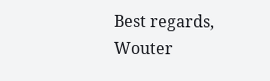Best regards, Wouter